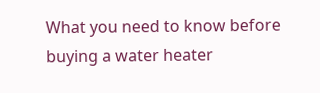What you need to know before buying a water heater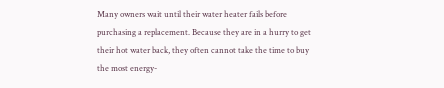Many owners wait until their water heater fails before purchasing a replacement. Because they are in a hurry to get their hot water back, they often cannot take the time to buy the most energy-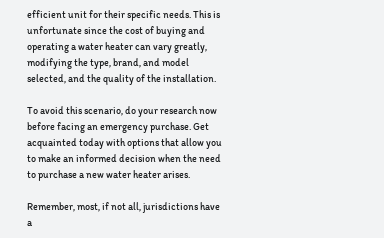efficient unit for their specific needs. This is unfortunate since the cost of buying and operating a water heater can vary greatly, modifying the type, brand, and model selected, and the quality of the installation.

To avoid this scenario, do your research now before facing an emergency purchase. Get acquainted today with options that allow you to make an informed decision when the need to purchase a new water heater arises.

Remember, most, if not all, jurisdictions have a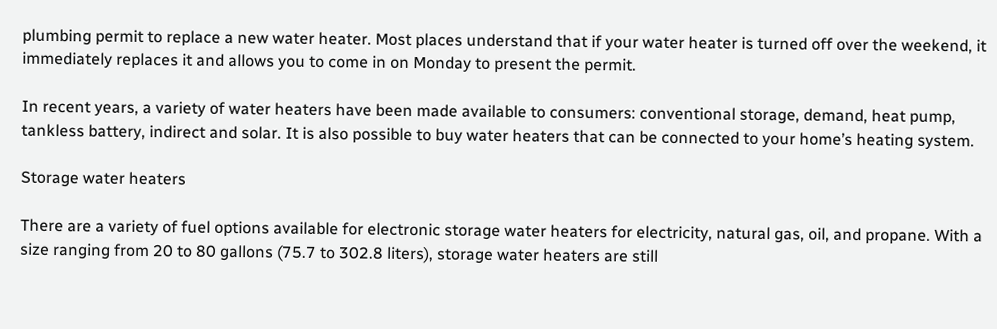plumbing permit to replace a new water heater. Most places understand that if your water heater is turned off over the weekend, it immediately replaces it and allows you to come in on Monday to present the permit.

In recent years, a variety of water heaters have been made available to consumers: conventional storage, demand, heat pump, tankless battery, indirect and solar. It is also possible to buy water heaters that can be connected to your home’s heating system.

Storage water heaters

There are a variety of fuel options available for electronic storage water heaters for electricity, natural gas, oil, and propane. With a size ranging from 20 to 80 gallons (75.7 to 302.8 liters), storage water heaters are still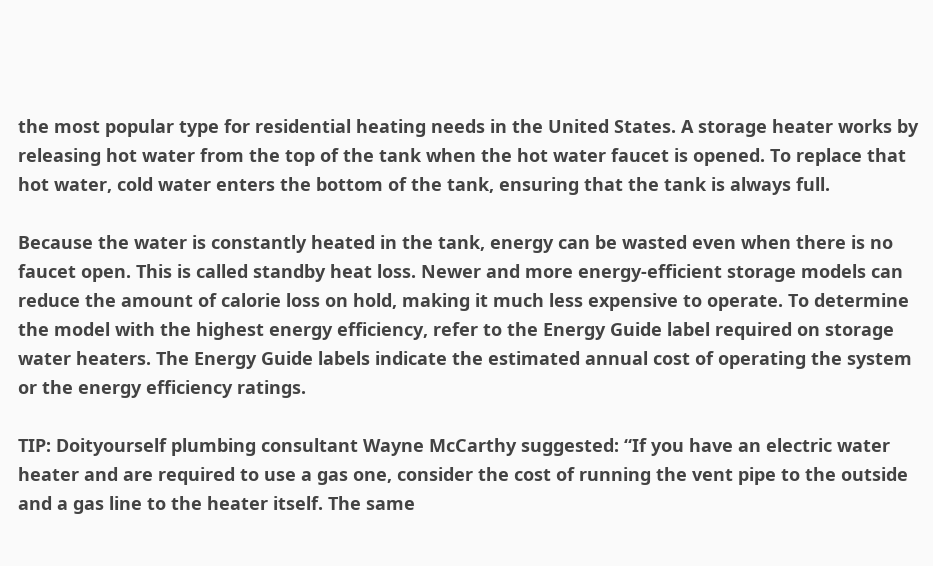the most popular type for residential heating needs in the United States. A storage heater works by releasing hot water from the top of the tank when the hot water faucet is opened. To replace that hot water, cold water enters the bottom of the tank, ensuring that the tank is always full.

Because the water is constantly heated in the tank, energy can be wasted even when there is no faucet open. This is called standby heat loss. Newer and more energy-efficient storage models can reduce the amount of calorie loss on hold, making it much less expensive to operate. To determine the model with the highest energy efficiency, refer to the Energy Guide label required on storage water heaters. The Energy Guide labels indicate the estimated annual cost of operating the system or the energy efficiency ratings.

TIP: Doityourself plumbing consultant Wayne McCarthy suggested: “If you have an electric water heater and are required to use a gas one, consider the cost of running the vent pipe to the outside and a gas line to the heater itself. The same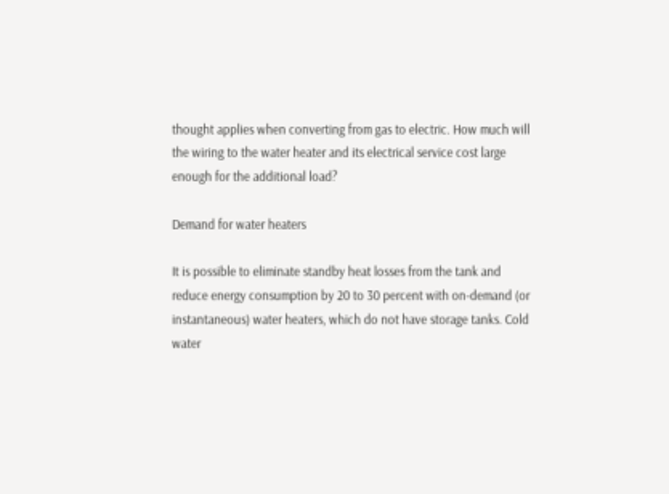thought applies when converting from gas to electric. How much will the wiring to the water heater and its electrical service cost large enough for the additional load?

Demand for water heaters

It is possible to eliminate standby heat losses from the tank and reduce energy consumption by 20 to 30 percent with on-demand (or instantaneous) water heaters, which do not have storage tanks. Cold water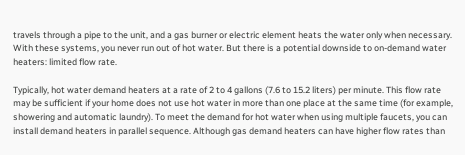travels through a pipe to the unit, and a gas burner or electric element heats the water only when necessary. With these systems, you never run out of hot water. But there is a potential downside to on-demand water heaters: limited flow rate.

Typically, hot water demand heaters at a rate of 2 to 4 gallons (7.6 to 15.2 liters) per minute. This flow rate may be sufficient if your home does not use hot water in more than one place at the same time (for example, showering and automatic laundry). To meet the demand for hot water when using multiple faucets, you can install demand heaters in parallel sequence. Although gas demand heaters can have higher flow rates than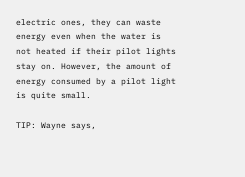electric ones, they can waste energy even when the water is not heated if their pilot lights stay on. However, the amount of energy consumed by a pilot light is quite small.

TIP: Wayne says,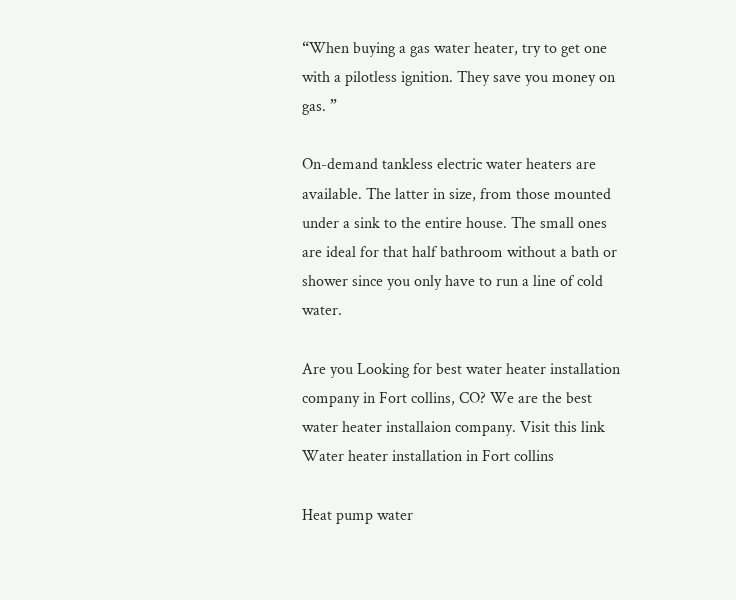“When buying a gas water heater, try to get one with a pilotless ignition. They save you money on gas. ”

On-demand tankless electric water heaters are available. The latter in size, from those mounted under a sink to the entire house. The small ones are ideal for that half bathroom without a bath or shower since you only have to run a line of cold water.

Are you Looking for best water heater installation company in Fort collins, CO? We are the best water heater installaion company. Visit this link Water heater installation in Fort collins

Heat pump water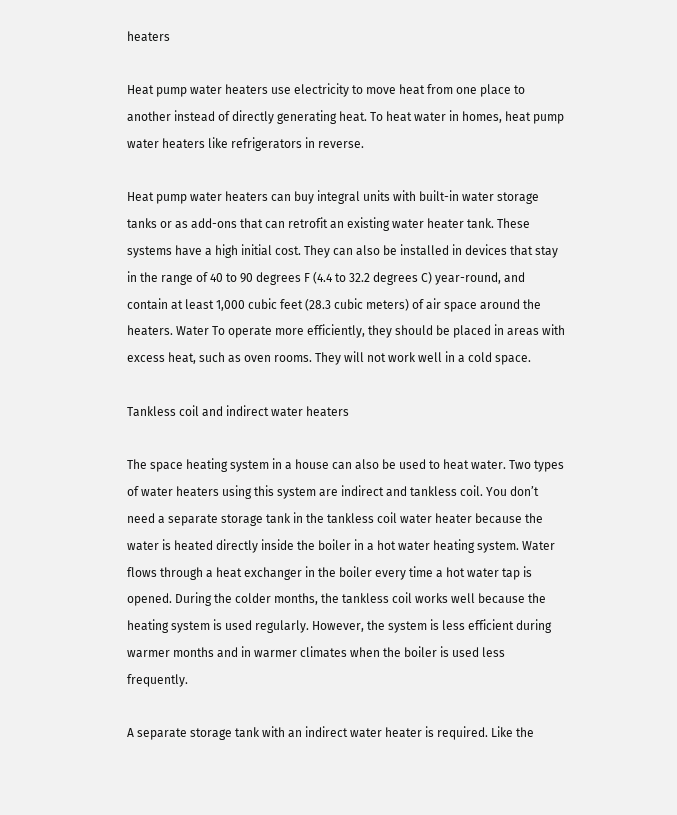heaters

Heat pump water heaters use electricity to move heat from one place to another instead of directly generating heat. To heat water in homes, heat pump water heaters like refrigerators in reverse.

Heat pump water heaters can buy integral units with built-in water storage tanks or as add-ons that can retrofit an existing water heater tank. These systems have a high initial cost. They can also be installed in devices that stay in the range of 40 to 90 degrees F (4.4 to 32.2 degrees C) year-round, and contain at least 1,000 cubic feet (28.3 cubic meters) of air space around the heaters. Water To operate more efficiently, they should be placed in areas with excess heat, such as oven rooms. They will not work well in a cold space.

Tankless coil and indirect water heaters

The space heating system in a house can also be used to heat water. Two types of water heaters using this system are indirect and tankless coil. You don’t need a separate storage tank in the tankless coil water heater because the water is heated directly inside the boiler in a hot water heating system. Water flows through a heat exchanger in the boiler every time a hot water tap is opened. During the colder months, the tankless coil works well because the heating system is used regularly. However, the system is less efficient during warmer months and in warmer climates when the boiler is used less frequently.

A separate storage tank with an indirect water heater is required. Like the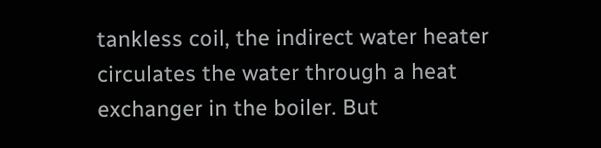tankless coil, the indirect water heater circulates the water through a heat exchanger in the boiler. But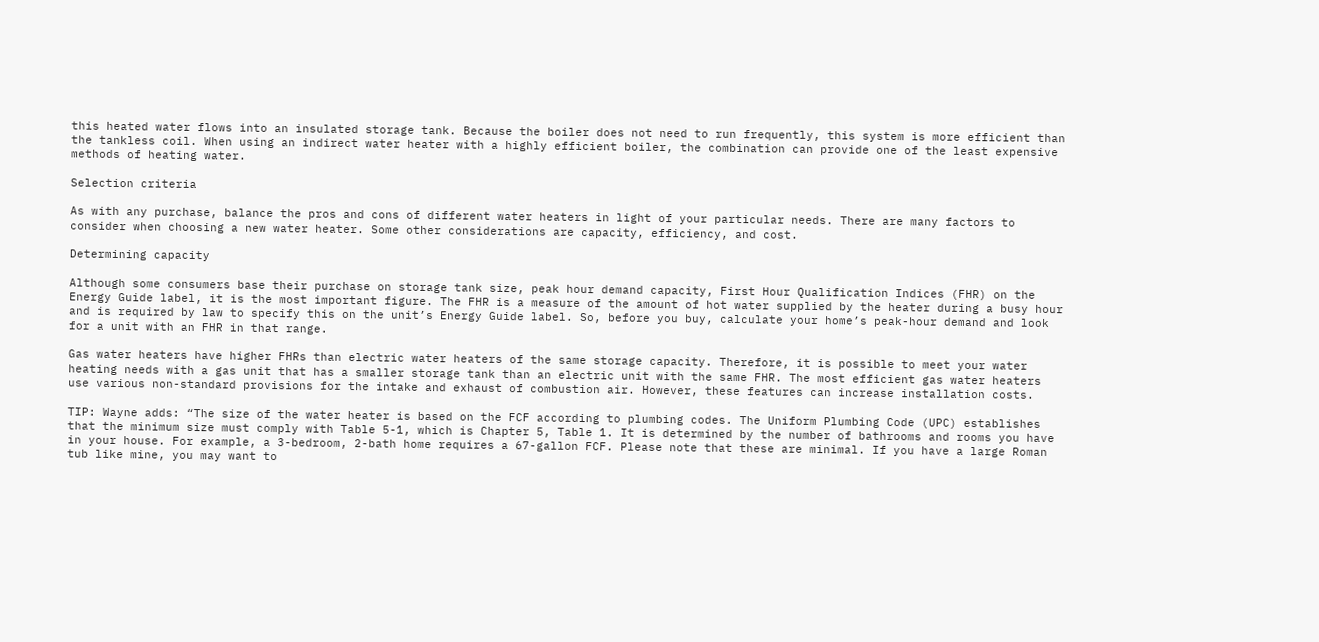this heated water flows into an insulated storage tank. Because the boiler does not need to run frequently, this system is more efficient than the tankless coil. When using an indirect water heater with a highly efficient boiler, the combination can provide one of the least expensive methods of heating water.

Selection criteria

As with any purchase, balance the pros and cons of different water heaters in light of your particular needs. There are many factors to consider when choosing a new water heater. Some other considerations are capacity, efficiency, and cost.

Determining capacity

Although some consumers base their purchase on storage tank size, peak hour demand capacity, First Hour Qualification Indices (FHR) on the Energy Guide label, it is the most important figure. The FHR is a measure of the amount of hot water supplied by the heater during a busy hour and is required by law to specify this on the unit’s Energy Guide label. So, before you buy, calculate your home’s peak-hour demand and look for a unit with an FHR in that range.

Gas water heaters have higher FHRs than electric water heaters of the same storage capacity. Therefore, it is possible to meet your water heating needs with a gas unit that has a smaller storage tank than an electric unit with the same FHR. The most efficient gas water heaters use various non-standard provisions for the intake and exhaust of combustion air. However, these features can increase installation costs.

TIP: Wayne adds: “The size of the water heater is based on the FCF according to plumbing codes. The Uniform Plumbing Code (UPC) establishes that the minimum size must comply with Table 5-1, which is Chapter 5, Table 1. It is determined by the number of bathrooms and rooms you have in your house. For example, a 3-bedroom, 2-bath home requires a 67-gallon FCF. Please note that these are minimal. If you have a large Roman tub like mine, you may want to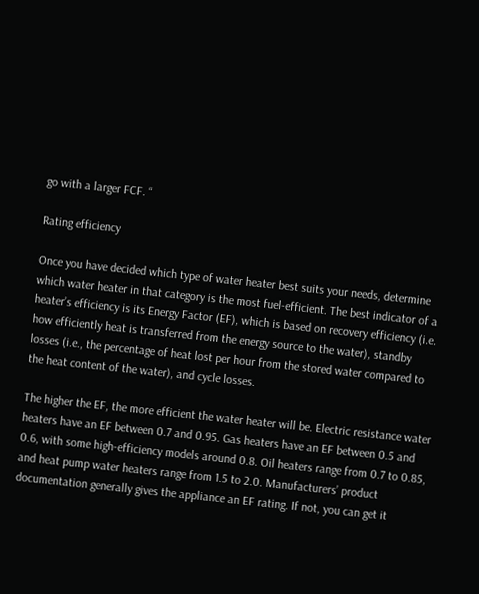go with a larger FCF. “

Rating efficiency

Once you have decided which type of water heater best suits your needs, determine which water heater in that category is the most fuel-efficient. The best indicator of a heater’s efficiency is its Energy Factor (EF), which is based on recovery efficiency (i.e. how efficiently heat is transferred from the energy source to the water), standby losses (i.e., the percentage of heat lost per hour from the stored water compared to the heat content of the water), and cycle losses.

The higher the EF, the more efficient the water heater will be. Electric resistance water heaters have an EF between 0.7 and 0.95. Gas heaters have an EF between 0.5 and 0.6, with some high-efficiency models around 0.8. Oil heaters range from 0.7 to 0.85, and heat pump water heaters range from 1.5 to 2.0. Manufacturers’ product documentation generally gives the appliance an EF rating. If not, you can get it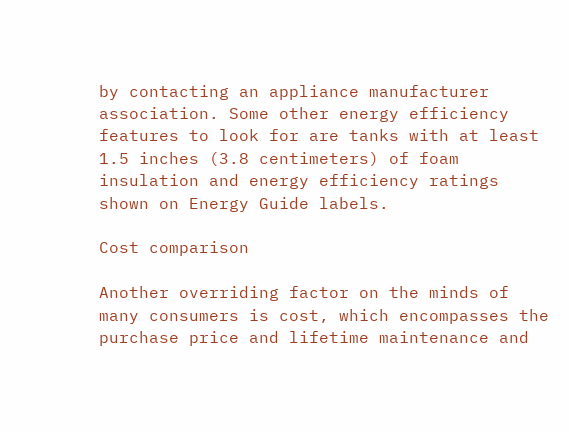by contacting an appliance manufacturer association. Some other energy efficiency features to look for are tanks with at least 1.5 inches (3.8 centimeters) of foam insulation and energy efficiency ratings shown on Energy Guide labels.

Cost comparison

Another overriding factor on the minds of many consumers is cost, which encompasses the purchase price and lifetime maintenance and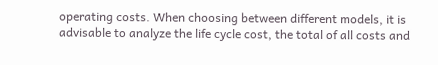operating costs. When choosing between different models, it is advisable to analyze the life cycle cost, the total of all costs and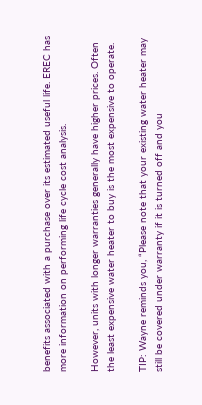benefits associated with a purchase over its estimated useful life. EREC has more information on performing life cycle cost analysis.

However, units with longer warranties generally have higher prices. Often the least expensive water heater to buy is the most expensive to operate.

TIP: Wayne reminds you, “Please note that your existing water heater may still be covered under warranty if it is turned off and you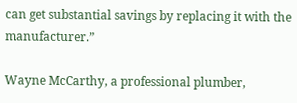can get substantial savings by replacing it with the manufacturer.”

Wayne McCarthy, a professional plumber,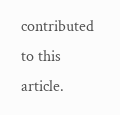contributed to this article.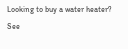Looking to buy a water heater? See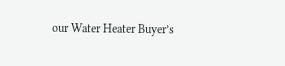our Water Heater Buyer’s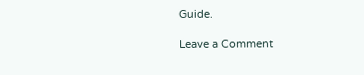Guide.

Leave a Comment